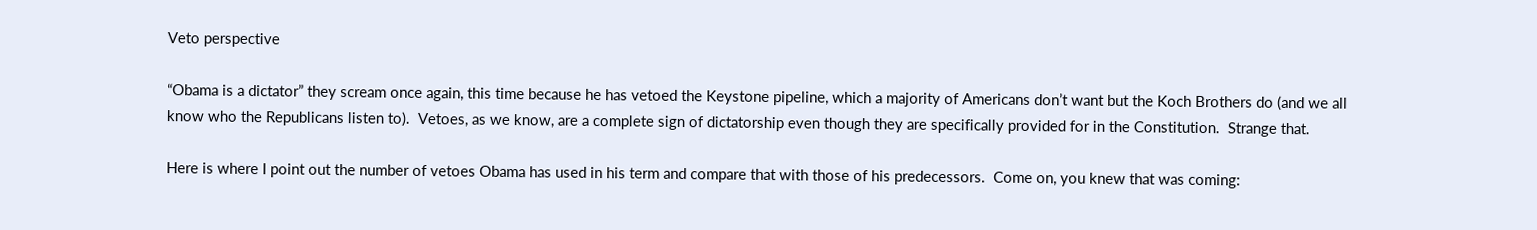Veto perspective

“Obama is a dictator” they scream once again, this time because he has vetoed the Keystone pipeline, which a majority of Americans don’t want but the Koch Brothers do (and we all know who the Republicans listen to).  Vetoes, as we know, are a complete sign of dictatorship even though they are specifically provided for in the Constitution.  Strange that.

Here is where I point out the number of vetoes Obama has used in his term and compare that with those of his predecessors.  Come on, you knew that was coming: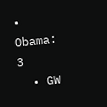• Obama:  3
  • GW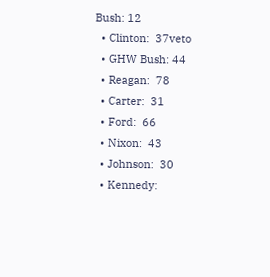Bush: 12
  • Clinton:  37veto
  • GHW Bush: 44
  • Reagan:  78
  • Carter:  31
  • Ford:  66
  • Nixon:  43
  • Johnson:  30
  • Kennedy: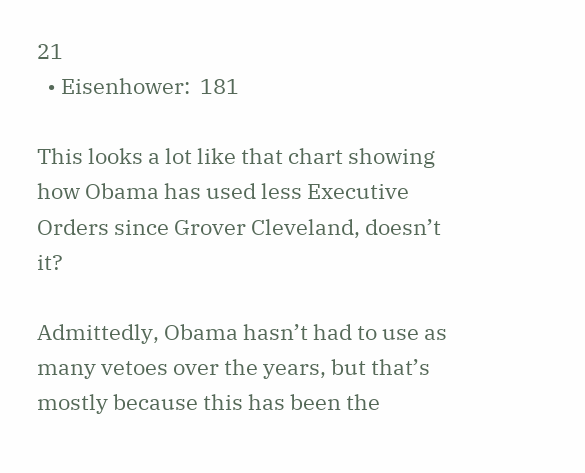21
  • Eisenhower:  181

This looks a lot like that chart showing how Obama has used less Executive Orders since Grover Cleveland, doesn’t it?

Admittedly, Obama hasn’t had to use as many vetoes over the years, but that’s mostly because this has been the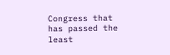Congress that has passed the least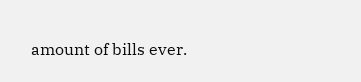amount of bills ever.